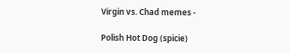Virgin vs. Chad memes -

Polish Hot Dog (spicie)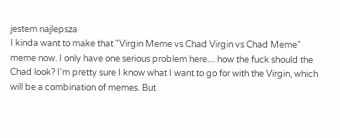jestem najlepsza
I kinda want to make that "Virgin Meme vs Chad Virgin vs Chad Meme" meme now. I only have one serious problem here.... how the fuck should the Chad look? I'm pretty sure I know what I want to go for with the Virgin, which will be a combination of memes. But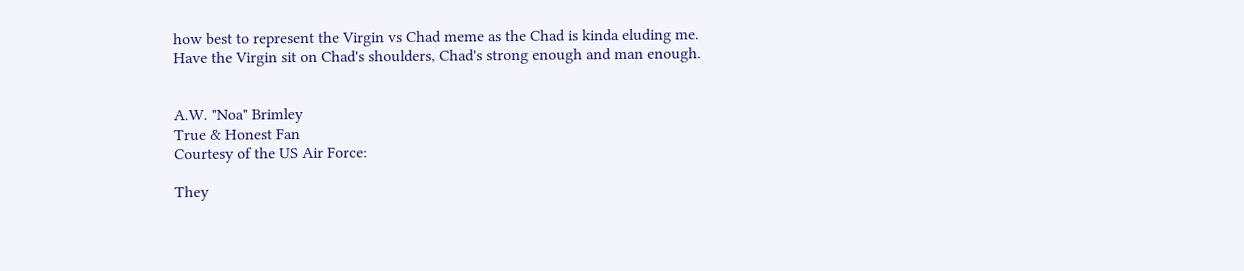how best to represent the Virgin vs Chad meme as the Chad is kinda eluding me.
Have the Virgin sit on Chad's shoulders, Chad's strong enough and man enough.


A.W. "Noa" Brimley
True & Honest Fan
Courtesy of the US Air Force:

They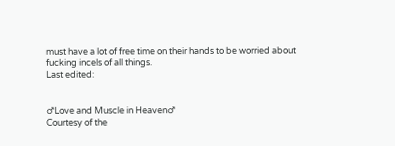must have a lot of free time on their hands to be worried about fucking incels of all things.
Last edited:


♂Love and Muscle in Heaven♂
Courtesy of the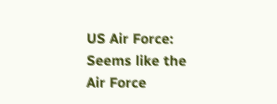US Air Force:
Seems like the Air Force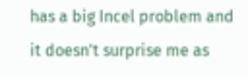has a big Incel problem and it doesn't surprise me as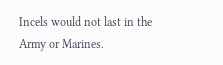Incels would not last in the Army or Marines.